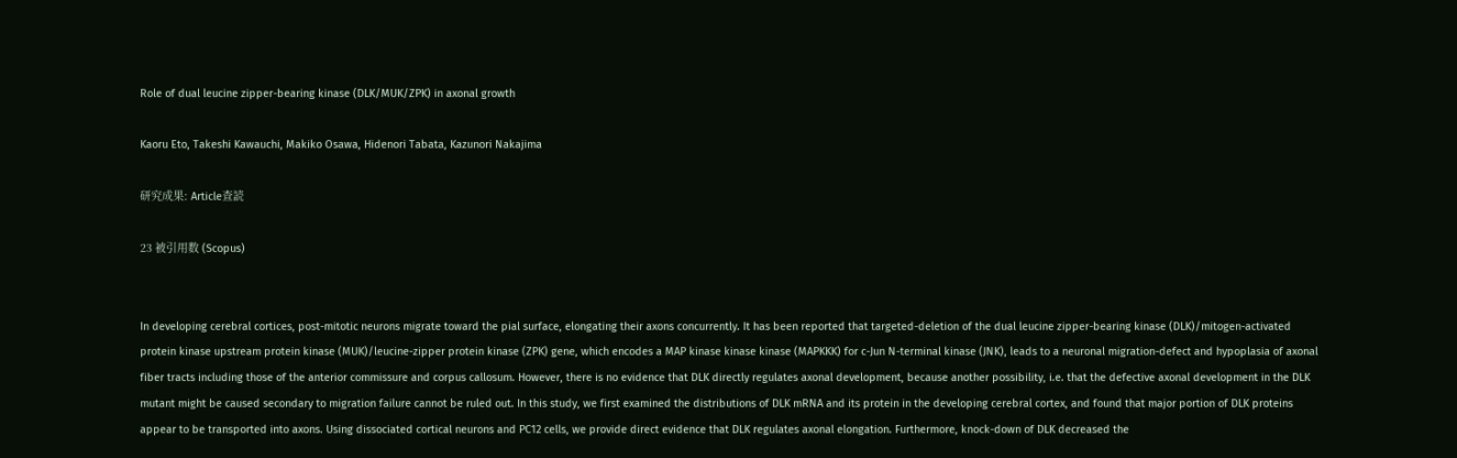Role of dual leucine zipper-bearing kinase (DLK/MUK/ZPK) in axonal growth

Kaoru Eto, Takeshi Kawauchi, Makiko Osawa, Hidenori Tabata, Kazunori Nakajima

研究成果: Article査読

23 被引用数 (Scopus)


In developing cerebral cortices, post-mitotic neurons migrate toward the pial surface, elongating their axons concurrently. It has been reported that targeted-deletion of the dual leucine zipper-bearing kinase (DLK)/mitogen-activated protein kinase upstream protein kinase (MUK)/leucine-zipper protein kinase (ZPK) gene, which encodes a MAP kinase kinase kinase (MAPKKK) for c-Jun N-terminal kinase (JNK), leads to a neuronal migration-defect and hypoplasia of axonal fiber tracts including those of the anterior commissure and corpus callosum. However, there is no evidence that DLK directly regulates axonal development, because another possibility, i.e. that the defective axonal development in the DLK mutant might be caused secondary to migration failure cannot be ruled out. In this study, we first examined the distributions of DLK mRNA and its protein in the developing cerebral cortex, and found that major portion of DLK proteins appear to be transported into axons. Using dissociated cortical neurons and PC12 cells, we provide direct evidence that DLK regulates axonal elongation. Furthermore, knock-down of DLK decreased the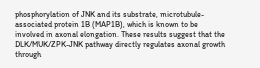phosphorylation of JNK and its substrate, microtubule-associated protein 1B (MAP1B), which is known to be involved in axonal elongation. These results suggest that the DLK/MUK/ZPK-JNK pathway directly regulates axonal growth through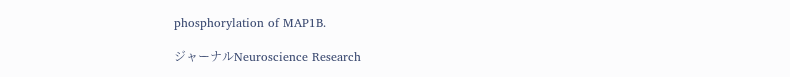phosphorylation of MAP1B.

ジャーナルNeuroscience Research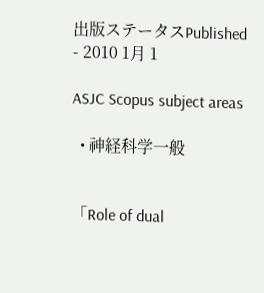出版ステータスPublished - 2010 1月 1

ASJC Scopus subject areas

  • 神経科学一般


「Role of dual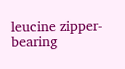leucine zipper-bearing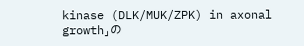kinase (DLK/MUK/ZPK) in axonal growth」の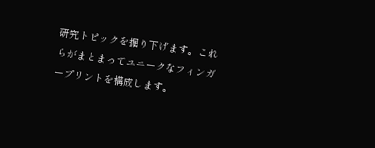研究トピックを掘り下げます。これらがまとまってユニークなフィンガープリントを構成します。